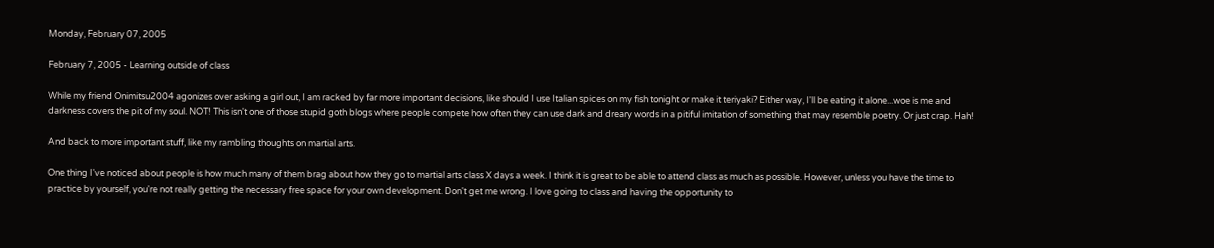Monday, February 07, 2005

February 7, 2005 - Learning outside of class

While my friend Onimitsu2004 agonizes over asking a girl out, I am racked by far more important decisions, like should I use Italian spices on my fish tonight or make it teriyaki? Either way, I'll be eating it alone...woe is me and darkness covers the pit of my soul. NOT! This isn't one of those stupid goth blogs where people compete how often they can use dark and dreary words in a pitiful imitation of something that may resemble poetry. Or just crap. Hah!

And back to more important stuff, like my rambling thoughts on martial arts.

One thing I've noticed about people is how much many of them brag about how they go to martial arts class X days a week. I think it is great to be able to attend class as much as possible. However, unless you have the time to practice by yourself, you're not really getting the necessary free space for your own development. Don't get me wrong. I love going to class and having the opportunity to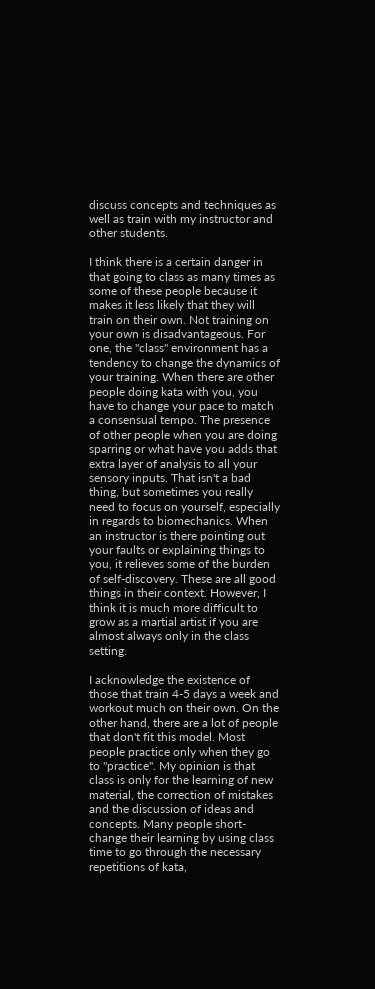discuss concepts and techniques as well as train with my instructor and other students.

I think there is a certain danger in that going to class as many times as some of these people because it makes it less likely that they will train on their own. Not training on your own is disadvantageous. For one, the "class" environment has a tendency to change the dynamics of your training. When there are other people doing kata with you, you have to change your pace to match a consensual tempo. The presence of other people when you are doing sparring or what have you adds that extra layer of analysis to all your sensory inputs. That isn't a bad thing, but sometimes you really need to focus on yourself, especially in regards to biomechanics. When an instructor is there pointing out your faults or explaining things to you, it relieves some of the burden of self-discovery. These are all good things in their context. However, I think it is much more difficult to grow as a martial artist if you are almost always only in the class setting.

I acknowledge the existence of those that train 4-5 days a week and workout much on their own. On the other hand, there are a lot of people that don't fit this model. Most people practice only when they go to "practice". My opinion is that class is only for the learning of new material, the correction of mistakes and the discussion of ideas and concepts. Many people short-change their learning by using class time to go through the necessary repetitions of kata,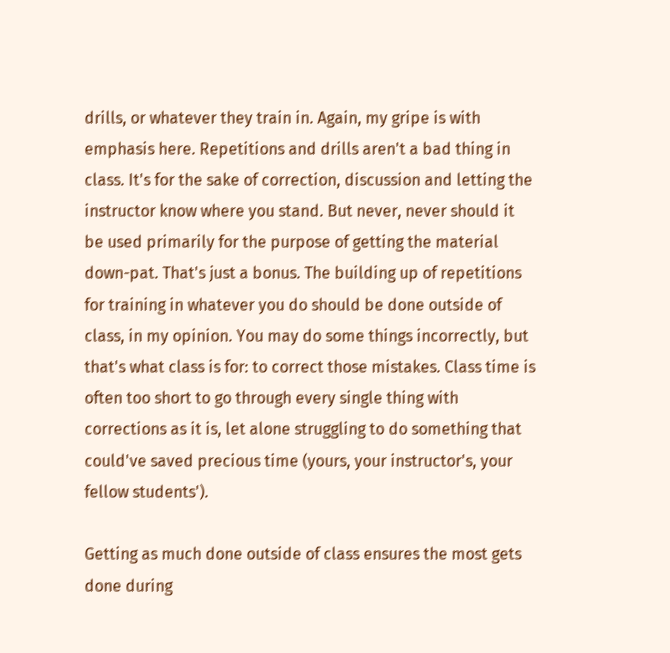drills, or whatever they train in. Again, my gripe is with emphasis here. Repetitions and drills aren't a bad thing in class. It's for the sake of correction, discussion and letting the instructor know where you stand. But never, never should it be used primarily for the purpose of getting the material down-pat. That's just a bonus. The building up of repetitions for training in whatever you do should be done outside of class, in my opinion. You may do some things incorrectly, but that's what class is for: to correct those mistakes. Class time is often too short to go through every single thing with corrections as it is, let alone struggling to do something that could've saved precious time (yours, your instructor's, your fellow students').

Getting as much done outside of class ensures the most gets done during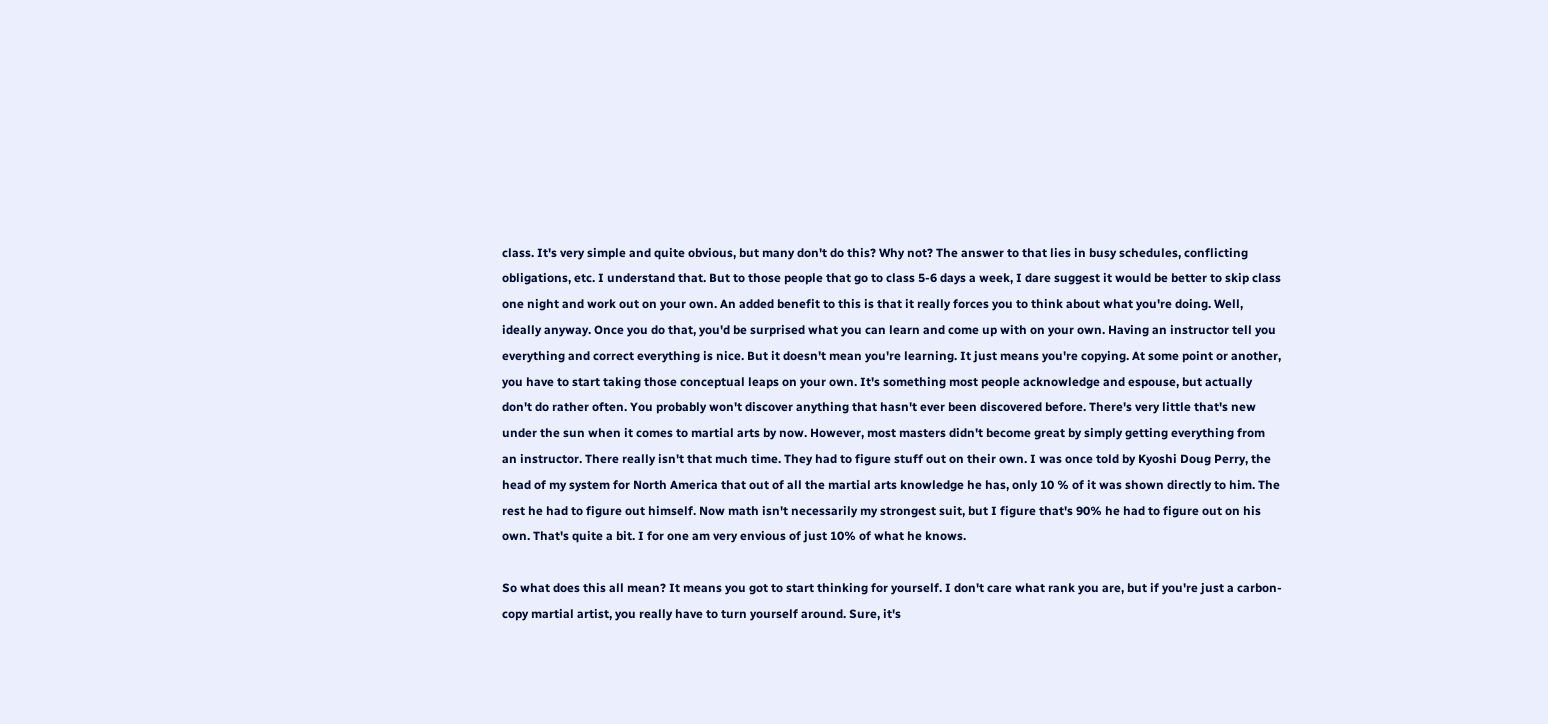class. It's very simple and quite obvious, but many don't do this? Why not? The answer to that lies in busy schedules, conflicting obligations, etc. I understand that. But to those people that go to class 5-6 days a week, I dare suggest it would be better to skip class one night and work out on your own. An added benefit to this is that it really forces you to think about what you're doing. Well, ideally anyway. Once you do that, you'd be surprised what you can learn and come up with on your own. Having an instructor tell you everything and correct everything is nice. But it doesn't mean you're learning. It just means you're copying. At some point or another, you have to start taking those conceptual leaps on your own. It's something most people acknowledge and espouse, but actually don't do rather often. You probably won't discover anything that hasn't ever been discovered before. There's very little that's new under the sun when it comes to martial arts by now. However, most masters didn't become great by simply getting everything from an instructor. There really isn't that much time. They had to figure stuff out on their own. I was once told by Kyoshi Doug Perry, the head of my system for North America that out of all the martial arts knowledge he has, only 10 % of it was shown directly to him. The rest he had to figure out himself. Now math isn't necessarily my strongest suit, but I figure that's 90% he had to figure out on his own. That's quite a bit. I for one am very envious of just 10% of what he knows.

So what does this all mean? It means you got to start thinking for yourself. I don't care what rank you are, but if you're just a carbon-copy martial artist, you really have to turn yourself around. Sure, it's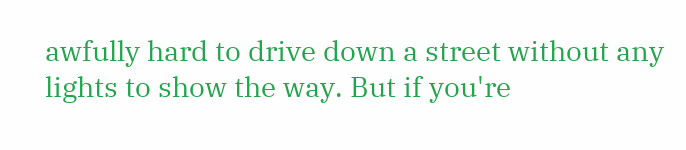awfully hard to drive down a street without any lights to show the way. But if you're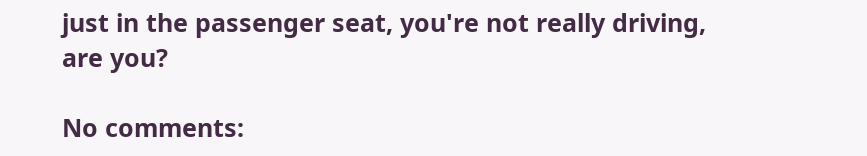just in the passenger seat, you're not really driving, are you?

No comments: